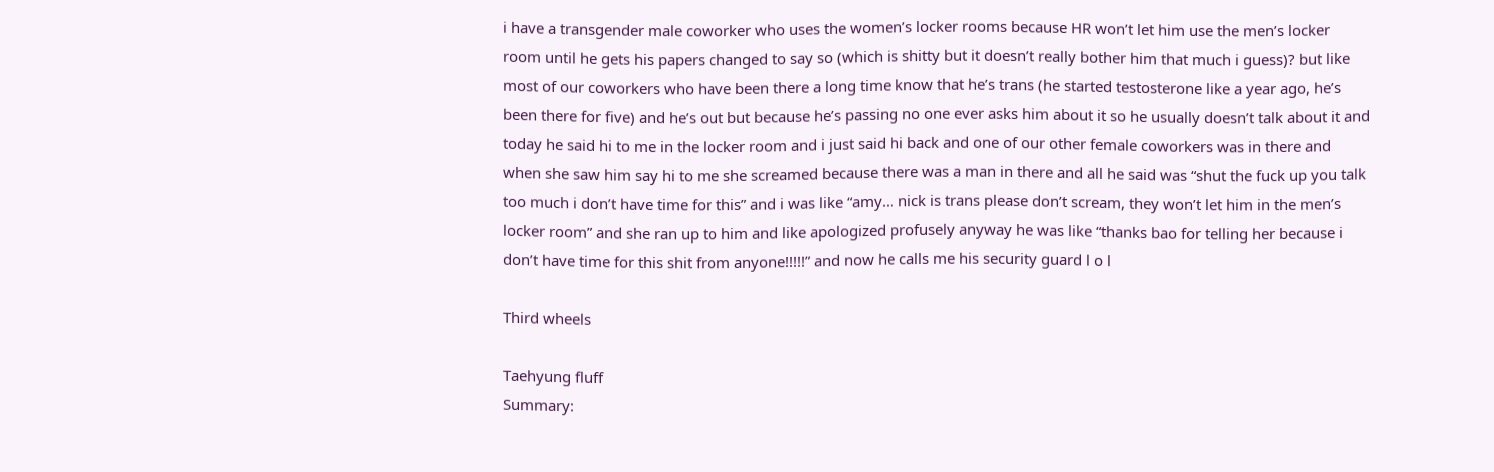i have a transgender male coworker who uses the women’s locker rooms because HR won’t let him use the men’s locker room until he gets his papers changed to say so (which is shitty but it doesn’t really bother him that much i guess)? but like most of our coworkers who have been there a long time know that he’s trans (he started testosterone like a year ago, he’s been there for five) and he’s out but because he’s passing no one ever asks him about it so he usually doesn’t talk about it and today he said hi to me in the locker room and i just said hi back and one of our other female coworkers was in there and when she saw him say hi to me she screamed because there was a man in there and all he said was “shut the fuck up you talk too much i don’t have time for this” and i was like “amy… nick is trans please don’t scream, they won’t let him in the men’s locker room” and she ran up to him and like apologized profusely anyway he was like “thanks bao for telling her because i don’t have time for this shit from anyone!!!!!” and now he calls me his security guard l o l

Third wheels

Taehyung fluff
Summary: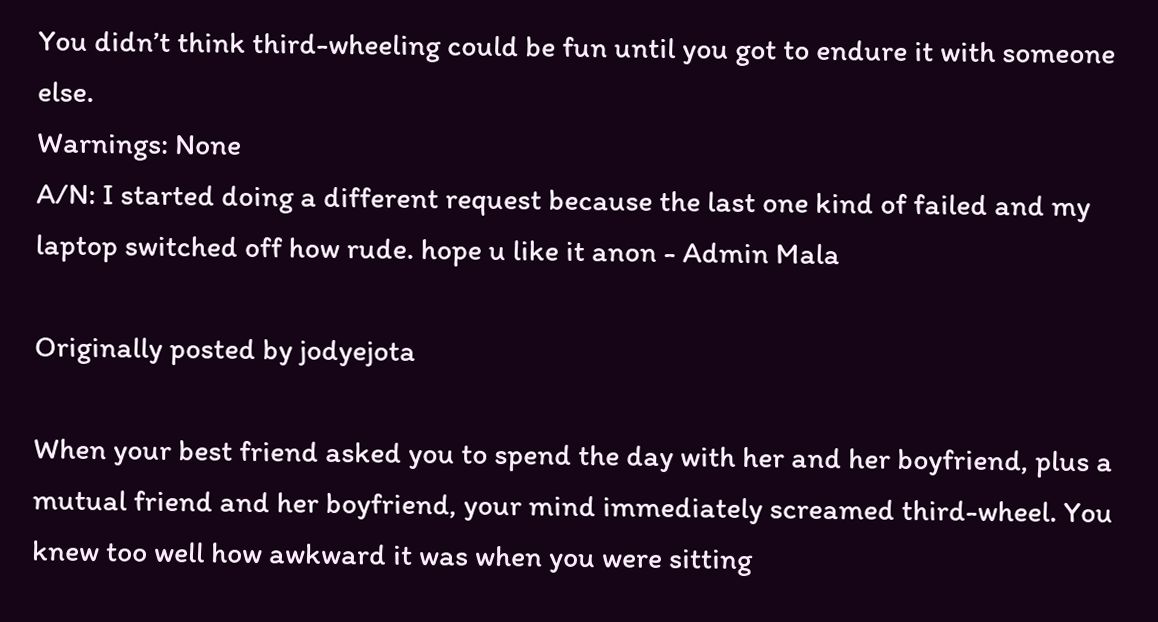You didn’t think third-wheeling could be fun until you got to endure it with someone else.
Warnings: None
A/N: I started doing a different request because the last one kind of failed and my laptop switched off how rude. hope u like it anon - Admin Mala

Originally posted by jodyejota

When your best friend asked you to spend the day with her and her boyfriend, plus a mutual friend and her boyfriend, your mind immediately screamed third-wheel. You knew too well how awkward it was when you were sitting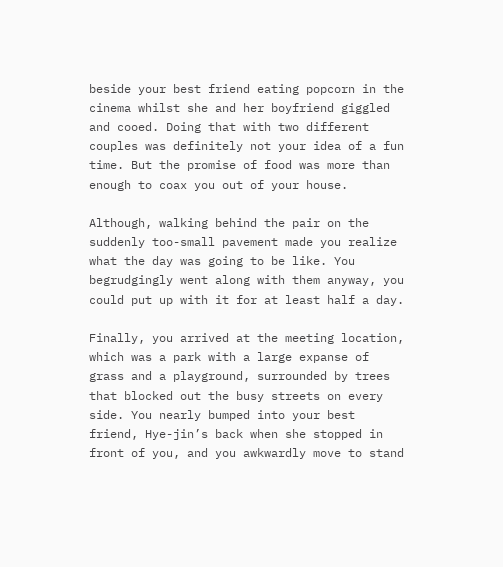beside your best friend eating popcorn in the cinema whilst she and her boyfriend giggled and cooed. Doing that with two different couples was definitely not your idea of a fun time. But the promise of food was more than enough to coax you out of your house.

Although, walking behind the pair on the suddenly too-small pavement made you realize what the day was going to be like. You begrudgingly went along with them anyway, you could put up with it for at least half a day.

Finally, you arrived at the meeting location, which was a park with a large expanse of grass and a playground, surrounded by trees that blocked out the busy streets on every side. You nearly bumped into your best friend, Hye-jin’s back when she stopped in front of you, and you awkwardly move to stand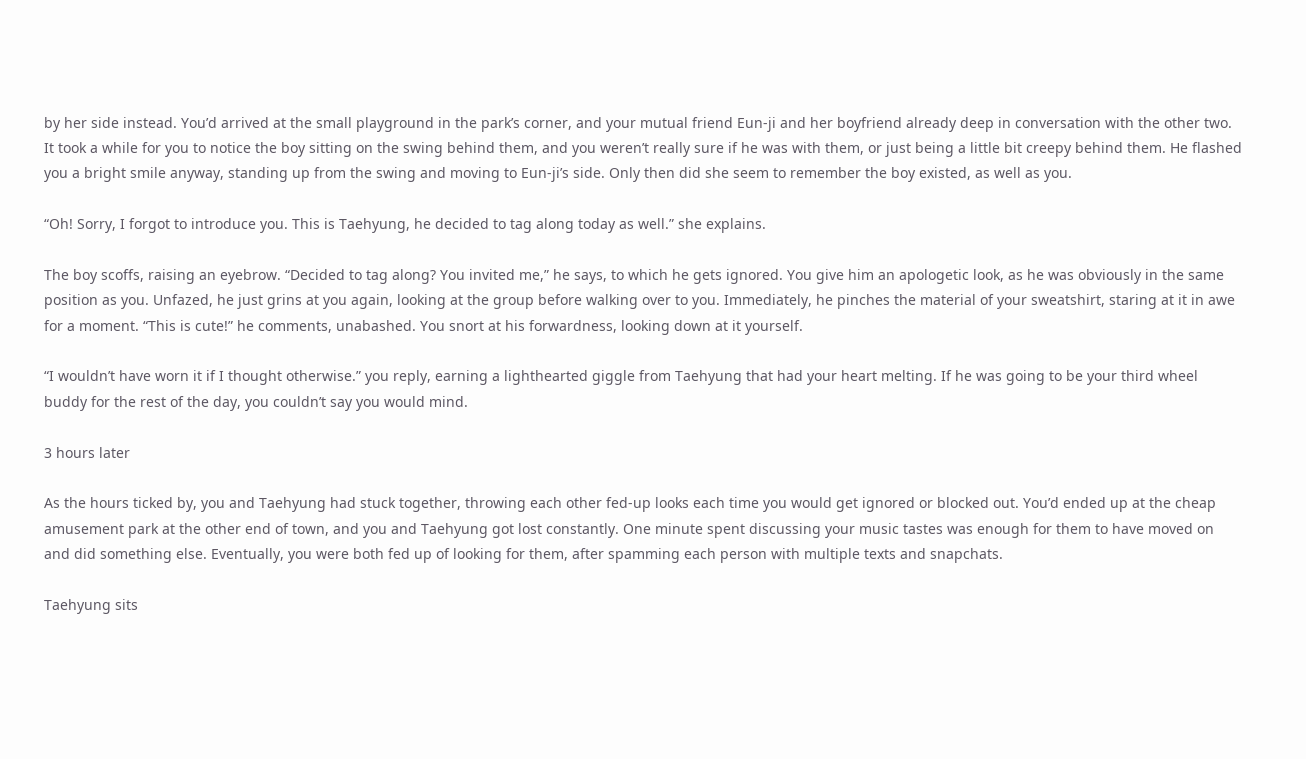by her side instead. You’d arrived at the small playground in the park’s corner, and your mutual friend Eun-ji and her boyfriend already deep in conversation with the other two. It took a while for you to notice the boy sitting on the swing behind them, and you weren’t really sure if he was with them, or just being a little bit creepy behind them. He flashed you a bright smile anyway, standing up from the swing and moving to Eun-ji’s side. Only then did she seem to remember the boy existed, as well as you.

“Oh! Sorry, I forgot to introduce you. This is Taehyung, he decided to tag along today as well.” she explains.

The boy scoffs, raising an eyebrow. “Decided to tag along? You invited me,” he says, to which he gets ignored. You give him an apologetic look, as he was obviously in the same position as you. Unfazed, he just grins at you again, looking at the group before walking over to you. Immediately, he pinches the material of your sweatshirt, staring at it in awe for a moment. “This is cute!” he comments, unabashed. You snort at his forwardness, looking down at it yourself.

“I wouldn’t have worn it if I thought otherwise.” you reply, earning a lighthearted giggle from Taehyung that had your heart melting. If he was going to be your third wheel buddy for the rest of the day, you couldn’t say you would mind.

3 hours later

As the hours ticked by, you and Taehyung had stuck together, throwing each other fed-up looks each time you would get ignored or blocked out. You’d ended up at the cheap amusement park at the other end of town, and you and Taehyung got lost constantly. One minute spent discussing your music tastes was enough for them to have moved on and did something else. Eventually, you were both fed up of looking for them, after spamming each person with multiple texts and snapchats.

Taehyung sits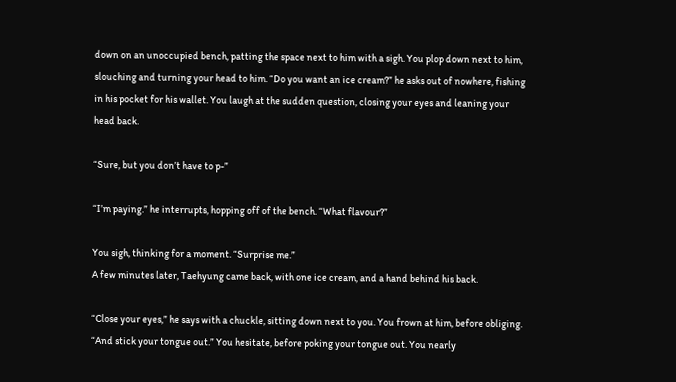down on an unoccupied bench, patting the space next to him with a sigh. You plop down next to him, slouching and turning your head to him. “Do you want an ice cream?” he asks out of nowhere, fishing in his pocket for his wallet. You laugh at the sudden question, closing your eyes and leaning your head back.

“Sure, but you don’t have to p-”

“I’m paying.” he interrupts, hopping off of the bench. “What flavour?”

You sigh, thinking for a moment. “Surprise me.”
A few minutes later, Taehyung came back, with one ice cream, and a hand behind his back.

“Close your eyes,” he says with a chuckle, sitting down next to you. You frown at him, before obliging. “And stick your tongue out.” You hesitate, before poking your tongue out. You nearly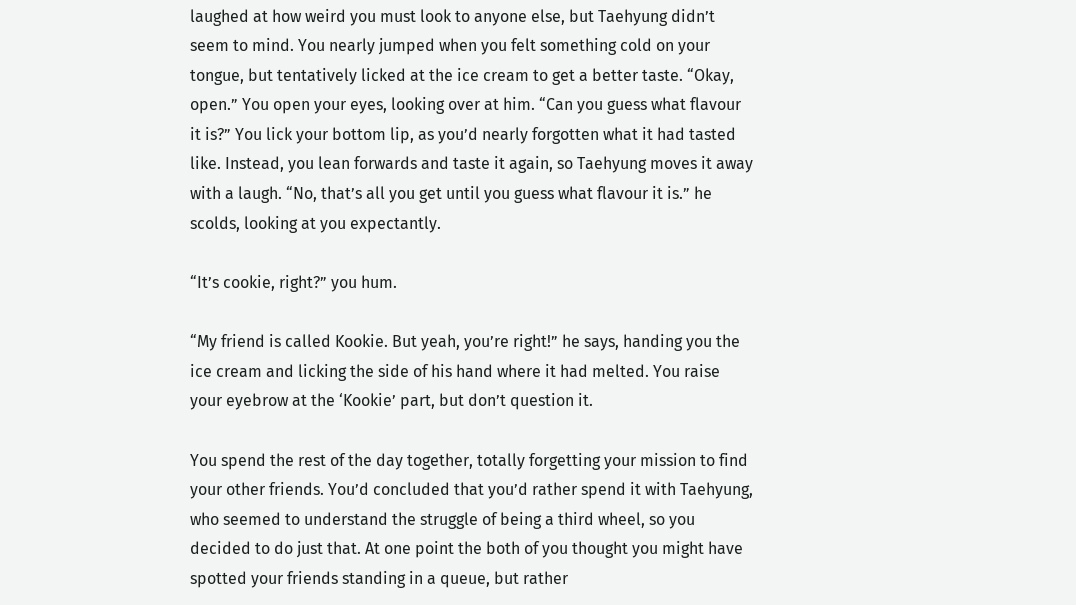laughed at how weird you must look to anyone else, but Taehyung didn’t seem to mind. You nearly jumped when you felt something cold on your tongue, but tentatively licked at the ice cream to get a better taste. “Okay, open.” You open your eyes, looking over at him. “Can you guess what flavour it is?” You lick your bottom lip, as you’d nearly forgotten what it had tasted like. Instead, you lean forwards and taste it again, so Taehyung moves it away with a laugh. “No, that’s all you get until you guess what flavour it is.” he scolds, looking at you expectantly.

“It’s cookie, right?” you hum.

“My friend is called Kookie. But yeah, you’re right!” he says, handing you the ice cream and licking the side of his hand where it had melted. You raise your eyebrow at the ‘Kookie’ part, but don’t question it.

You spend the rest of the day together, totally forgetting your mission to find your other friends. You’d concluded that you’d rather spend it with Taehyung, who seemed to understand the struggle of being a third wheel, so you decided to do just that. At one point the both of you thought you might have spotted your friends standing in a queue, but rather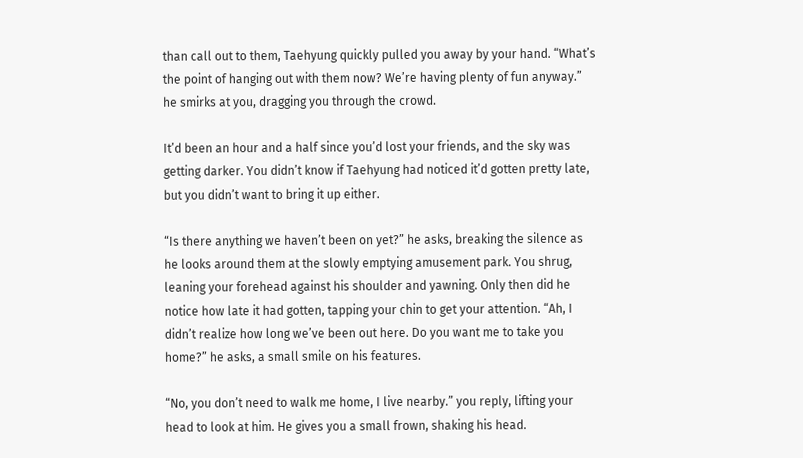than call out to them, Taehyung quickly pulled you away by your hand. “What’s the point of hanging out with them now? We’re having plenty of fun anyway.” he smirks at you, dragging you through the crowd.

It’d been an hour and a half since you’d lost your friends, and the sky was getting darker. You didn’t know if Taehyung had noticed it’d gotten pretty late, but you didn’t want to bring it up either.

“Is there anything we haven’t been on yet?” he asks, breaking the silence as he looks around them at the slowly emptying amusement park. You shrug, leaning your forehead against his shoulder and yawning. Only then did he notice how late it had gotten, tapping your chin to get your attention. “Ah, I didn’t realize how long we’ve been out here. Do you want me to take you home?” he asks, a small smile on his features.

“No, you don’t need to walk me home, I live nearby.” you reply, lifting your head to look at him. He gives you a small frown, shaking his head.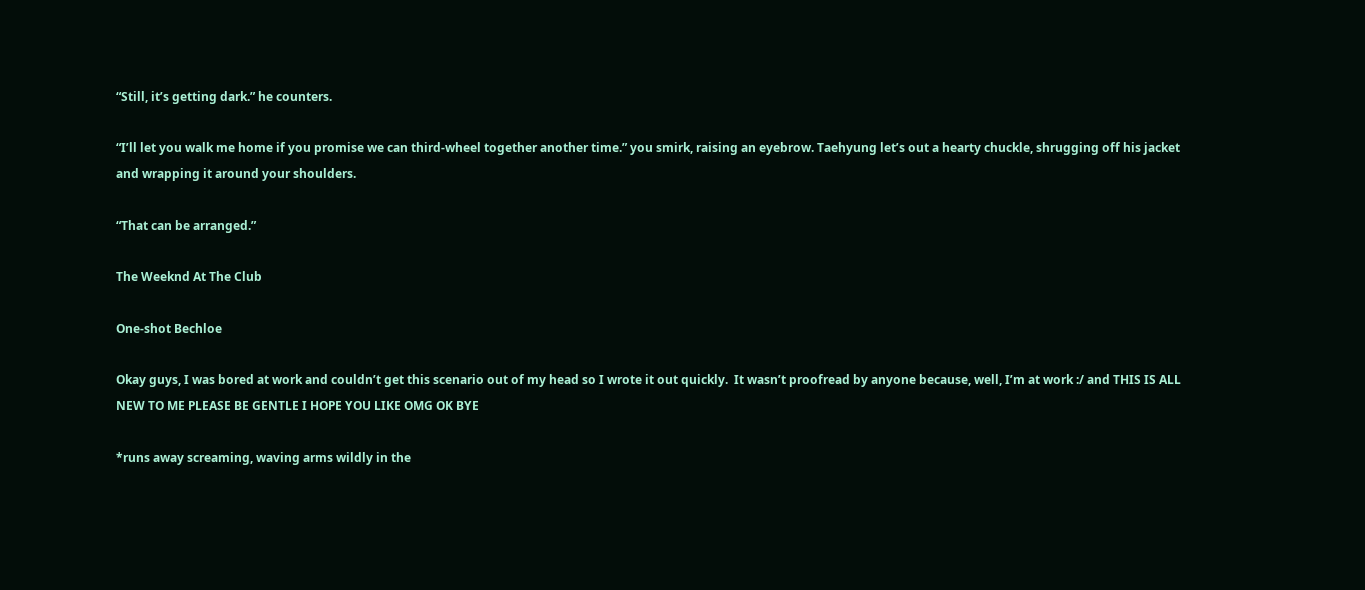“Still, it’s getting dark.” he counters.

“I’ll let you walk me home if you promise we can third-wheel together another time.” you smirk, raising an eyebrow. Taehyung let’s out a hearty chuckle, shrugging off his jacket and wrapping it around your shoulders.

“That can be arranged.”

The Weeknd At The Club

One-shot Bechloe

Okay guys, I was bored at work and couldn’t get this scenario out of my head so I wrote it out quickly.  It wasn’t proofread by anyone because, well, I’m at work :/ and THIS IS ALL NEW TO ME PLEASE BE GENTLE I HOPE YOU LIKE OMG OK BYE

*runs away screaming, waving arms wildly in the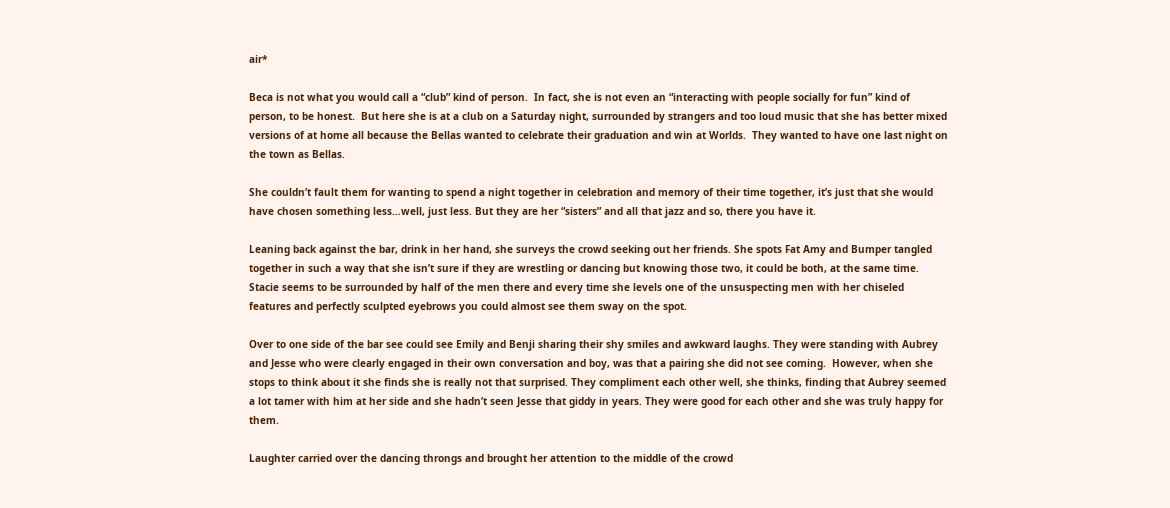air*

Beca is not what you would call a “club” kind of person.  In fact, she is not even an “interacting with people socially for fun” kind of person, to be honest.  But here she is at a club on a Saturday night, surrounded by strangers and too loud music that she has better mixed versions of at home all because the Bellas wanted to celebrate their graduation and win at Worlds.  They wanted to have one last night on the town as Bellas.

She couldn’t fault them for wanting to spend a night together in celebration and memory of their time together, it’s just that she would have chosen something less…well, just less. But they are her “sisters” and all that jazz and so, there you have it.

Leaning back against the bar, drink in her hand, she surveys the crowd seeking out her friends. She spots Fat Amy and Bumper tangled together in such a way that she isn’t sure if they are wrestling or dancing but knowing those two, it could be both, at the same time. Stacie seems to be surrounded by half of the men there and every time she levels one of the unsuspecting men with her chiseled features and perfectly sculpted eyebrows you could almost see them sway on the spot.

Over to one side of the bar see could see Emily and Benji sharing their shy smiles and awkward laughs. They were standing with Aubrey and Jesse who were clearly engaged in their own conversation and boy, was that a pairing she did not see coming.  However, when she stops to think about it she finds she is really not that surprised. They compliment each other well, she thinks, finding that Aubrey seemed a lot tamer with him at her side and she hadn’t seen Jesse that giddy in years. They were good for each other and she was truly happy for them.

Laughter carried over the dancing throngs and brought her attention to the middle of the crowd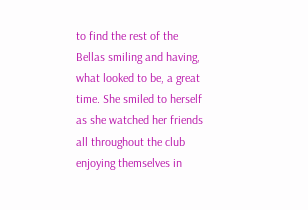to find the rest of the Bellas smiling and having, what looked to be, a great time. She smiled to herself as she watched her friends all throughout the club enjoying themselves in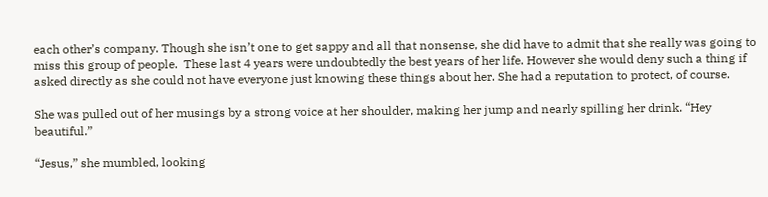each other’s company. Though she isn’t one to get sappy and all that nonsense, she did have to admit that she really was going to miss this group of people.  These last 4 years were undoubtedly the best years of her life. However she would deny such a thing if asked directly as she could not have everyone just knowing these things about her. She had a reputation to protect, of course.

She was pulled out of her musings by a strong voice at her shoulder, making her jump and nearly spilling her drink. “Hey beautiful.”

“Jesus,” she mumbled, looking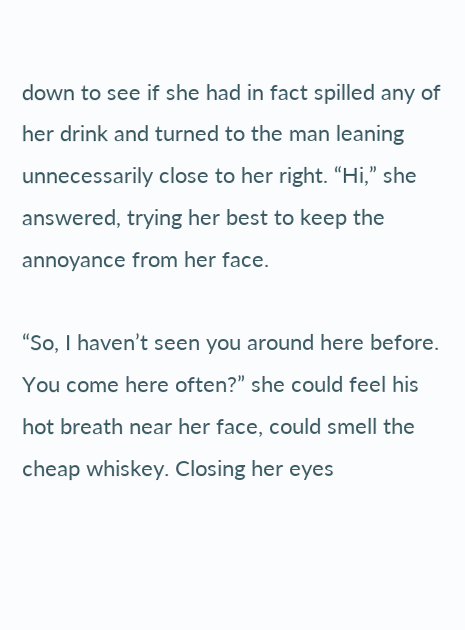down to see if she had in fact spilled any of her drink and turned to the man leaning unnecessarily close to her right. “Hi,” she answered, trying her best to keep the annoyance from her face.

“So, I haven’t seen you around here before.  You come here often?” she could feel his hot breath near her face, could smell the cheap whiskey. Closing her eyes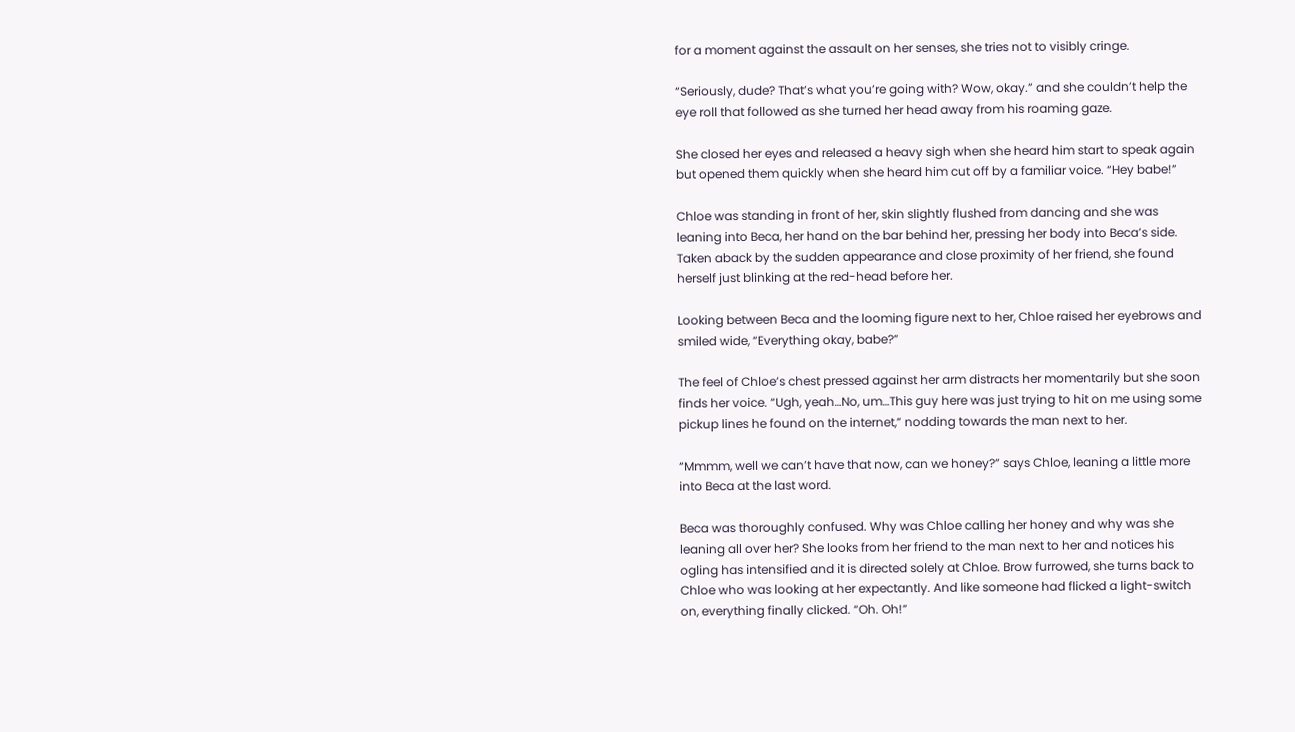for a moment against the assault on her senses, she tries not to visibly cringe.

“Seriously, dude? That’s what you’re going with? Wow, okay.” and she couldn’t help the eye roll that followed as she turned her head away from his roaming gaze.

She closed her eyes and released a heavy sigh when she heard him start to speak again but opened them quickly when she heard him cut off by a familiar voice. “Hey babe!”

Chloe was standing in front of her, skin slightly flushed from dancing and she was leaning into Beca, her hand on the bar behind her, pressing her body into Beca’s side.  Taken aback by the sudden appearance and close proximity of her friend, she found herself just blinking at the red-head before her.

Looking between Beca and the looming figure next to her, Chloe raised her eyebrows and smiled wide, “Everything okay, babe?”

The feel of Chloe’s chest pressed against her arm distracts her momentarily but she soon finds her voice. “Ugh, yeah…No, um…This guy here was just trying to hit on me using some pickup lines he found on the internet,” nodding towards the man next to her.

“Mmmm, well we can’t have that now, can we honey?” says Chloe, leaning a little more into Beca at the last word.

Beca was thoroughly confused. Why was Chloe calling her honey and why was she leaning all over her? She looks from her friend to the man next to her and notices his ogling has intensified and it is directed solely at Chloe. Brow furrowed, she turns back to Chloe who was looking at her expectantly. And like someone had flicked a light-switch on, everything finally clicked. “Oh. Oh!”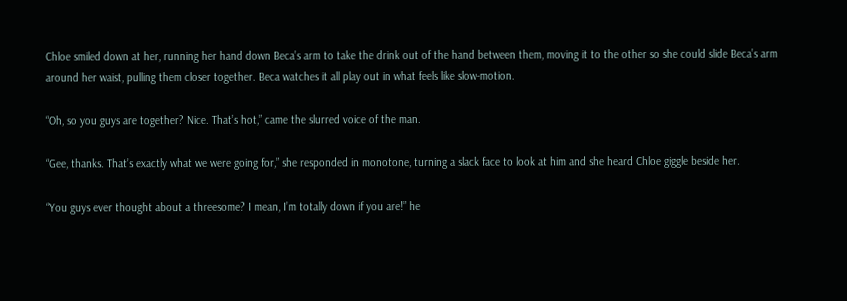Chloe smiled down at her, running her hand down Beca’s arm to take the drink out of the hand between them, moving it to the other so she could slide Beca’s arm around her waist, pulling them closer together. Beca watches it all play out in what feels like slow-motion.

“Oh, so you guys are together? Nice. That’s hot,” came the slurred voice of the man.

“Gee, thanks. That’s exactly what we were going for,” she responded in monotone, turning a slack face to look at him and she heard Chloe giggle beside her.

“You guys ever thought about a threesome? I mean, I’m totally down if you are!” he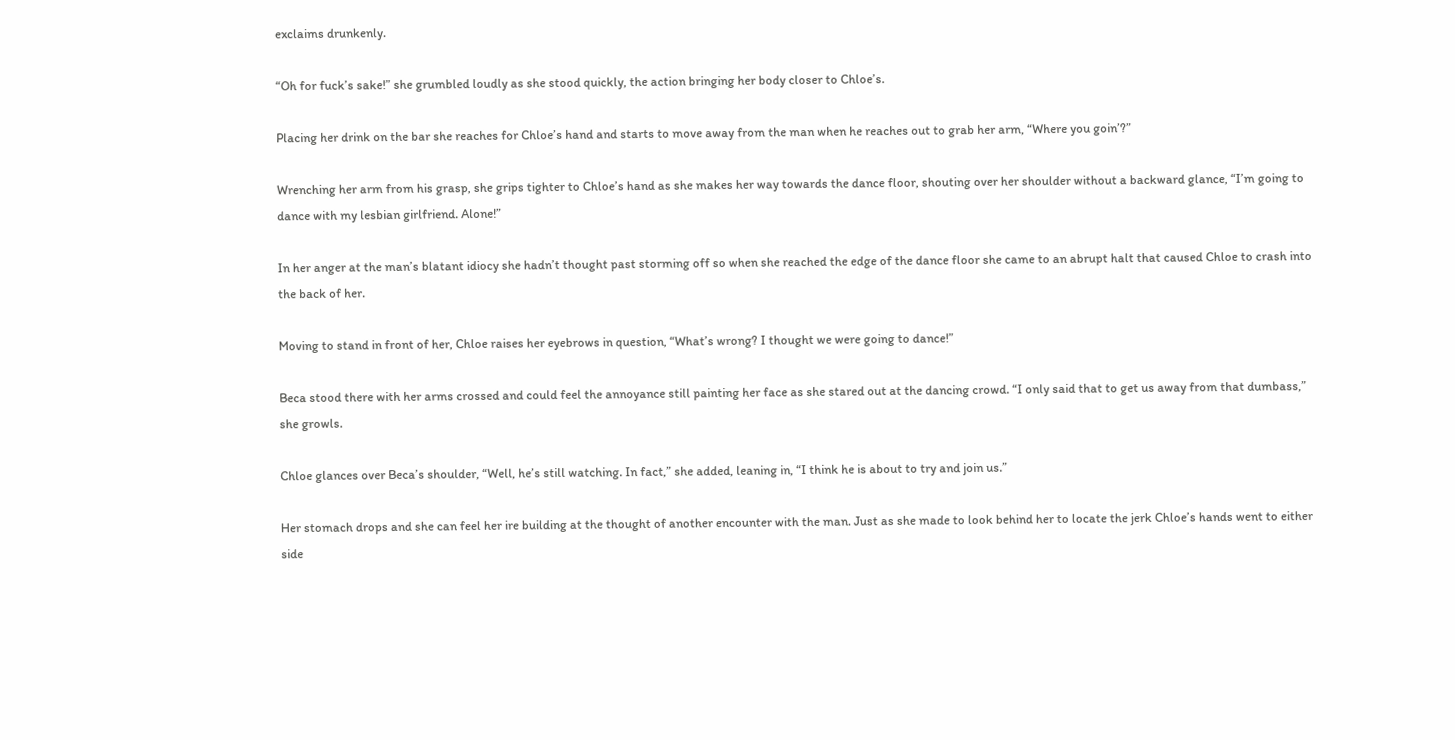exclaims drunkenly.

“Oh for fuck’s sake!” she grumbled loudly as she stood quickly, the action bringing her body closer to Chloe’s.

Placing her drink on the bar she reaches for Chloe’s hand and starts to move away from the man when he reaches out to grab her arm, “Where you goin’?”

Wrenching her arm from his grasp, she grips tighter to Chloe’s hand as she makes her way towards the dance floor, shouting over her shoulder without a backward glance, “I’m going to dance with my lesbian girlfriend. Alone!”

In her anger at the man’s blatant idiocy she hadn’t thought past storming off so when she reached the edge of the dance floor she came to an abrupt halt that caused Chloe to crash into the back of her.

Moving to stand in front of her, Chloe raises her eyebrows in question, “What’s wrong? I thought we were going to dance!”

Beca stood there with her arms crossed and could feel the annoyance still painting her face as she stared out at the dancing crowd. “I only said that to get us away from that dumbass,” she growls.

Chloe glances over Beca’s shoulder, “Well, he’s still watching. In fact,” she added, leaning in, “I think he is about to try and join us.”

Her stomach drops and she can feel her ire building at the thought of another encounter with the man. Just as she made to look behind her to locate the jerk Chloe’s hands went to either side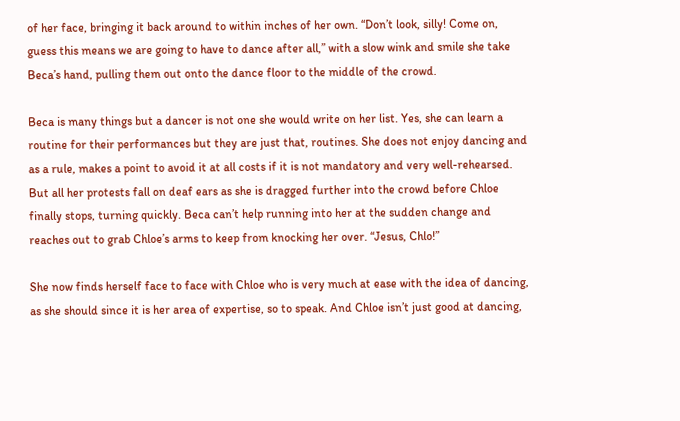of her face, bringing it back around to within inches of her own. “Don’t look, silly! Come on, guess this means we are going to have to dance after all,” with a slow wink and smile she take Beca’s hand, pulling them out onto the dance floor to the middle of the crowd.

Beca is many things but a dancer is not one she would write on her list. Yes, she can learn a routine for their performances but they are just that, routines. She does not enjoy dancing and as a rule, makes a point to avoid it at all costs if it is not mandatory and very well-rehearsed. But all her protests fall on deaf ears as she is dragged further into the crowd before Chloe finally stops, turning quickly. Beca can’t help running into her at the sudden change and reaches out to grab Chloe’s arms to keep from knocking her over. “Jesus, Chlo!”

She now finds herself face to face with Chloe who is very much at ease with the idea of dancing, as she should since it is her area of expertise, so to speak. And Chloe isn’t just good at dancing,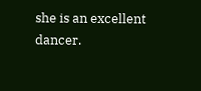she is an excellent dancer.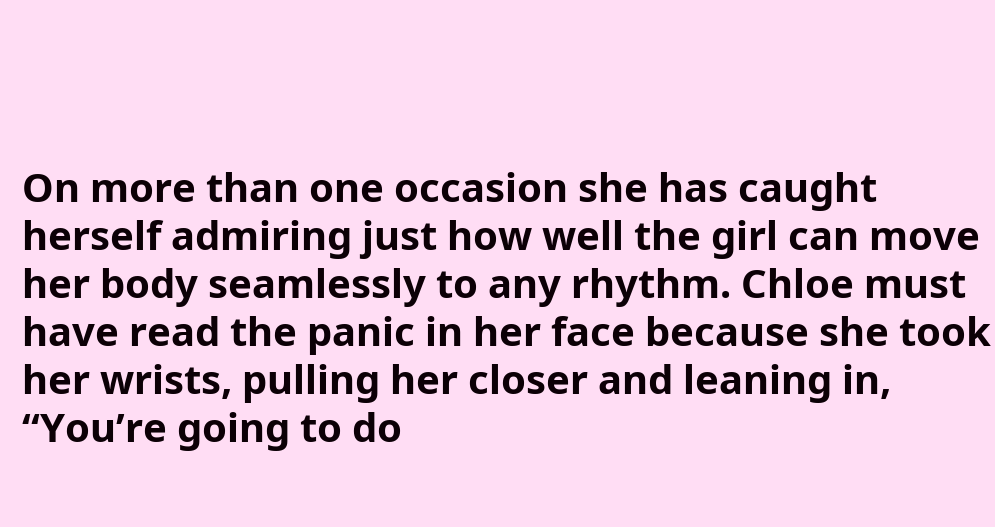On more than one occasion she has caught herself admiring just how well the girl can move her body seamlessly to any rhythm. Chloe must have read the panic in her face because she took her wrists, pulling her closer and leaning in, “You’re going to do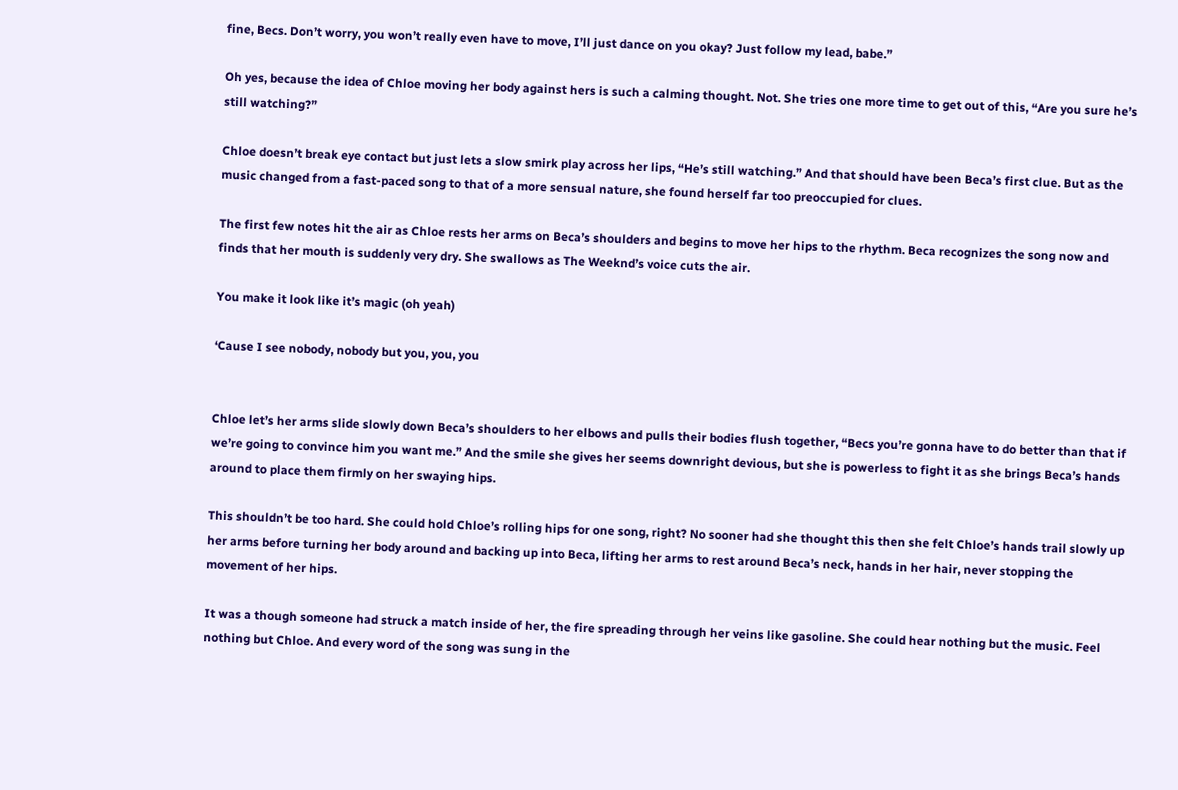fine, Becs. Don’t worry, you won’t really even have to move, I’ll just dance on you okay? Just follow my lead, babe.”

Oh yes, because the idea of Chloe moving her body against hers is such a calming thought. Not. She tries one more time to get out of this, “Are you sure he’s still watching?”

Chloe doesn’t break eye contact but just lets a slow smirk play across her lips, “He’s still watching.” And that should have been Beca’s first clue. But as the music changed from a fast-paced song to that of a more sensual nature, she found herself far too preoccupied for clues.

The first few notes hit the air as Chloe rests her arms on Beca’s shoulders and begins to move her hips to the rhythm. Beca recognizes the song now and finds that her mouth is suddenly very dry. She swallows as The Weeknd’s voice cuts the air.

You make it look like it’s magic (oh yeah)

‘Cause I see nobody, nobody but you, you, you


Chloe let’s her arms slide slowly down Beca’s shoulders to her elbows and pulls their bodies flush together, “Becs you’re gonna have to do better than that if we’re going to convince him you want me.” And the smile she gives her seems downright devious, but she is powerless to fight it as she brings Beca’s hands around to place them firmly on her swaying hips.

This shouldn’t be too hard. She could hold Chloe’s rolling hips for one song, right? No sooner had she thought this then she felt Chloe’s hands trail slowly up her arms before turning her body around and backing up into Beca, lifting her arms to rest around Beca’s neck, hands in her hair, never stopping the movement of her hips.

It was a though someone had struck a match inside of her, the fire spreading through her veins like gasoline. She could hear nothing but the music. Feel nothing but Chloe. And every word of the song was sung in the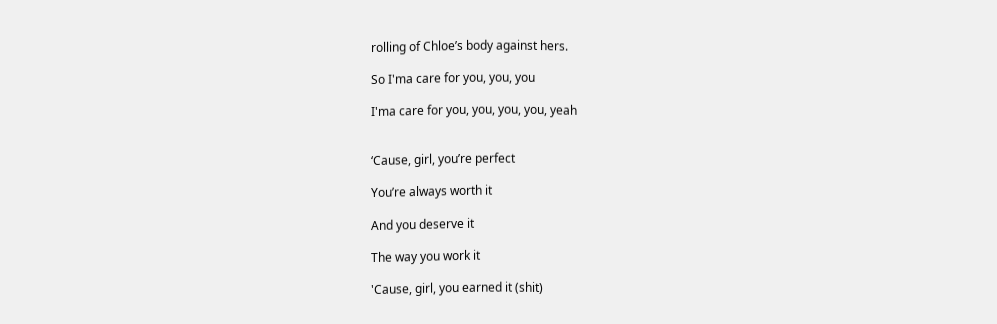rolling of Chloe’s body against hers.

So I'ma care for you, you, you

I'ma care for you, you, you, you, yeah


‘Cause, girl, you’re perfect

You’re always worth it

And you deserve it

The way you work it

'Cause, girl, you earned it (shit)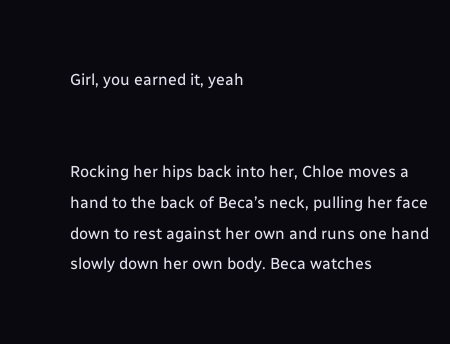Girl, you earned it, yeah


Rocking her hips back into her, Chloe moves a hand to the back of Beca’s neck, pulling her face down to rest against her own and runs one hand slowly down her own body. Beca watches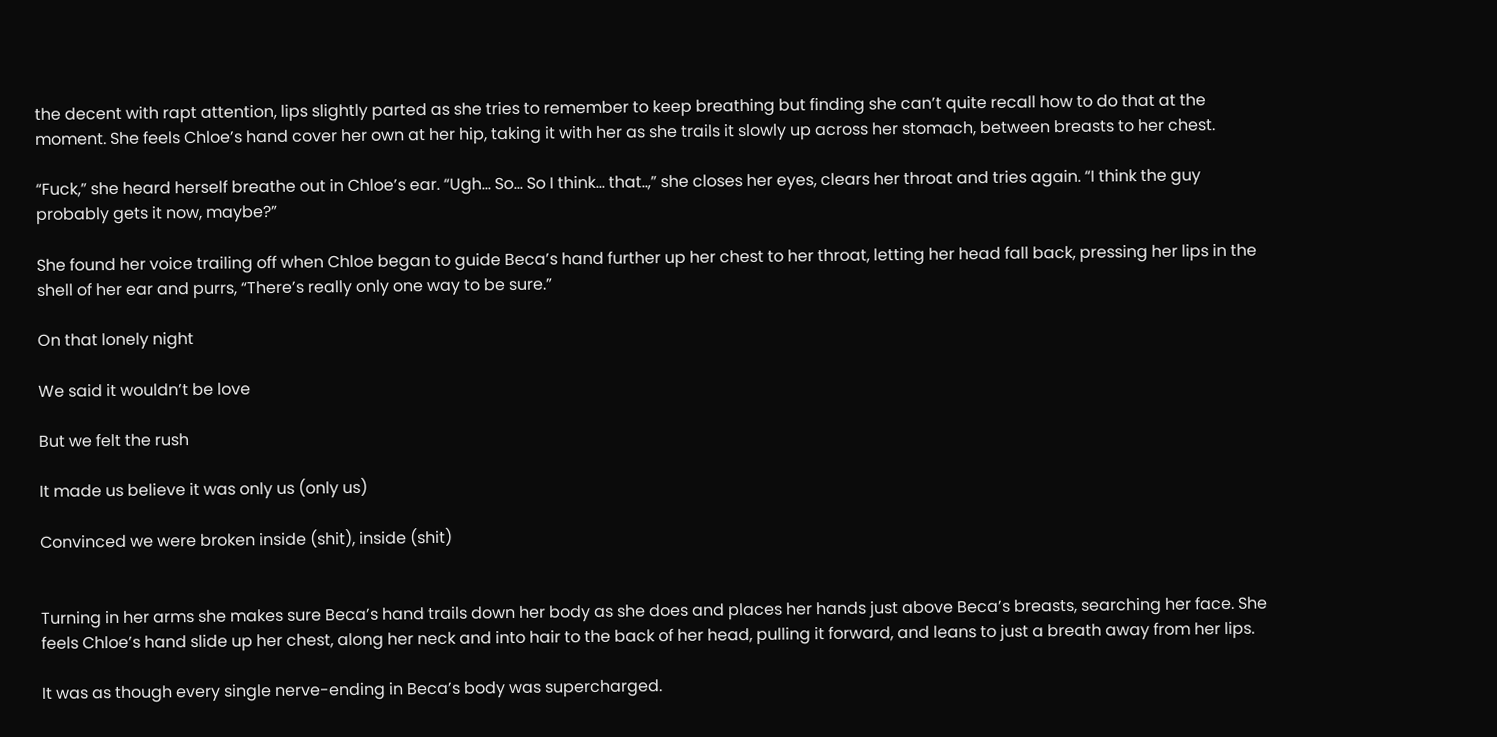the decent with rapt attention, lips slightly parted as she tries to remember to keep breathing but finding she can’t quite recall how to do that at the moment. She feels Chloe’s hand cover her own at her hip, taking it with her as she trails it slowly up across her stomach, between breasts to her chest.

“Fuck,” she heard herself breathe out in Chloe’s ear. “Ugh… So… So I think… that..,” she closes her eyes, clears her throat and tries again. “I think the guy probably gets it now, maybe?”

She found her voice trailing off when Chloe began to guide Beca’s hand further up her chest to her throat, letting her head fall back, pressing her lips in the shell of her ear and purrs, “There’s really only one way to be sure.”

On that lonely night

We said it wouldn’t be love

But we felt the rush

It made us believe it was only us (only us)

Convinced we were broken inside (shit), inside (shit)


Turning in her arms she makes sure Beca’s hand trails down her body as she does and places her hands just above Beca’s breasts, searching her face. She feels Chloe’s hand slide up her chest, along her neck and into hair to the back of her head, pulling it forward, and leans to just a breath away from her lips.

It was as though every single nerve-ending in Beca’s body was supercharged.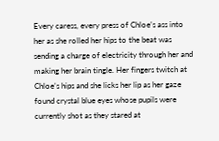Every caress, every press of Chloe’s ass into her as she rolled her hips to the beat was sending a charge of electricity through her and making her brain tingle. Her fingers twitch at Chloe’s hips and she licks her lip as her gaze found crystal blue eyes whose pupils were currently shot as they stared at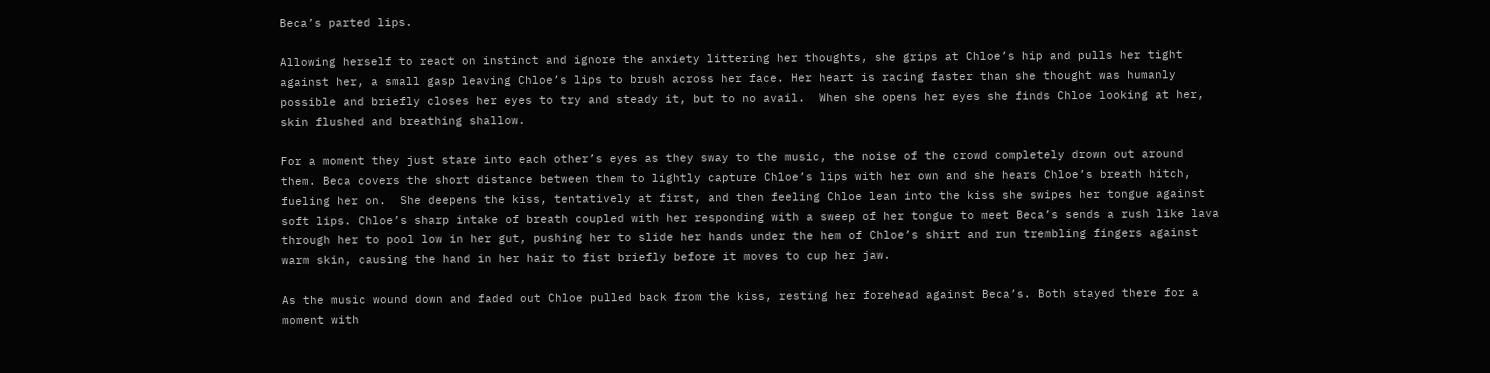Beca’s parted lips.

Allowing herself to react on instinct and ignore the anxiety littering her thoughts, she grips at Chloe’s hip and pulls her tight against her, a small gasp leaving Chloe’s lips to brush across her face. Her heart is racing faster than she thought was humanly possible and briefly closes her eyes to try and steady it, but to no avail.  When she opens her eyes she finds Chloe looking at her, skin flushed and breathing shallow.

For a moment they just stare into each other’s eyes as they sway to the music, the noise of the crowd completely drown out around them. Beca covers the short distance between them to lightly capture Chloe’s lips with her own and she hears Chloe’s breath hitch, fueling her on.  She deepens the kiss, tentatively at first, and then feeling Chloe lean into the kiss she swipes her tongue against soft lips. Chloe’s sharp intake of breath coupled with her responding with a sweep of her tongue to meet Beca’s sends a rush like lava through her to pool low in her gut, pushing her to slide her hands under the hem of Chloe’s shirt and run trembling fingers against warm skin, causing the hand in her hair to fist briefly before it moves to cup her jaw.

As the music wound down and faded out Chloe pulled back from the kiss, resting her forehead against Beca’s. Both stayed there for a moment with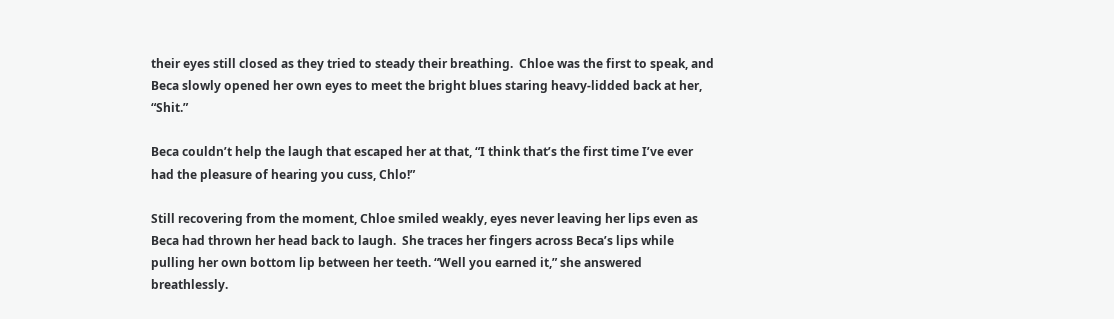their eyes still closed as they tried to steady their breathing.  Chloe was the first to speak, and Beca slowly opened her own eyes to meet the bright blues staring heavy-lidded back at her, “Shit.”

Beca couldn’t help the laugh that escaped her at that, “I think that’s the first time I’ve ever had the pleasure of hearing you cuss, Chlo!”

Still recovering from the moment, Chloe smiled weakly, eyes never leaving her lips even as Beca had thrown her head back to laugh.  She traces her fingers across Beca’s lips while pulling her own bottom lip between her teeth. “Well you earned it,” she answered breathlessly.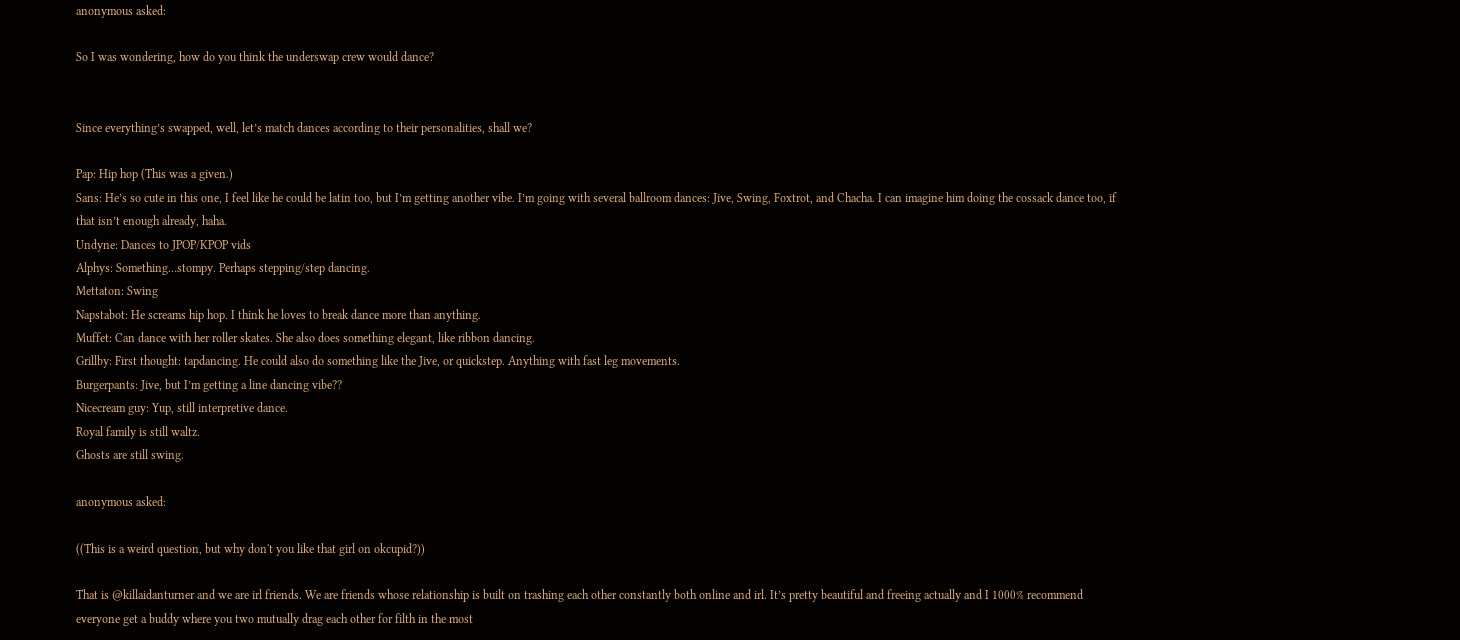anonymous asked:

So I was wondering, how do you think the underswap crew would dance?


Since everything’s swapped, well, let’s match dances according to their personalities, shall we?

Pap: Hip hop (This was a given.)
Sans: He’s so cute in this one, I feel like he could be latin too, but I’m getting another vibe. I’m going with several ballroom dances: Jive, Swing, Foxtrot, and Chacha. I can imagine him doing the cossack dance too, if that isn’t enough already, haha.
Undyne: Dances to JPOP/KPOP vids
Alphys: Something…stompy. Perhaps stepping/step dancing.
Mettaton: Swing
Napstabot: He screams hip hop. I think he loves to break dance more than anything.
Muffet: Can dance with her roller skates. She also does something elegant, like ribbon dancing.
Grillby: First thought: tapdancing. He could also do something like the Jive, or quickstep. Anything with fast leg movements.
Burgerpants: Jive, but I’m getting a line dancing vibe??
Nicecream guy: Yup, still interpretive dance.
Royal family is still waltz.
Ghosts are still swing.

anonymous asked:

((This is a weird question, but why don't you like that girl on okcupid?))

That is @killaidanturner and we are irl friends. We are friends whose relationship is built on trashing each other constantly both online and irl. It’s pretty beautiful and freeing actually and I 1000% recommend everyone get a buddy where you two mutually drag each other for filth in the most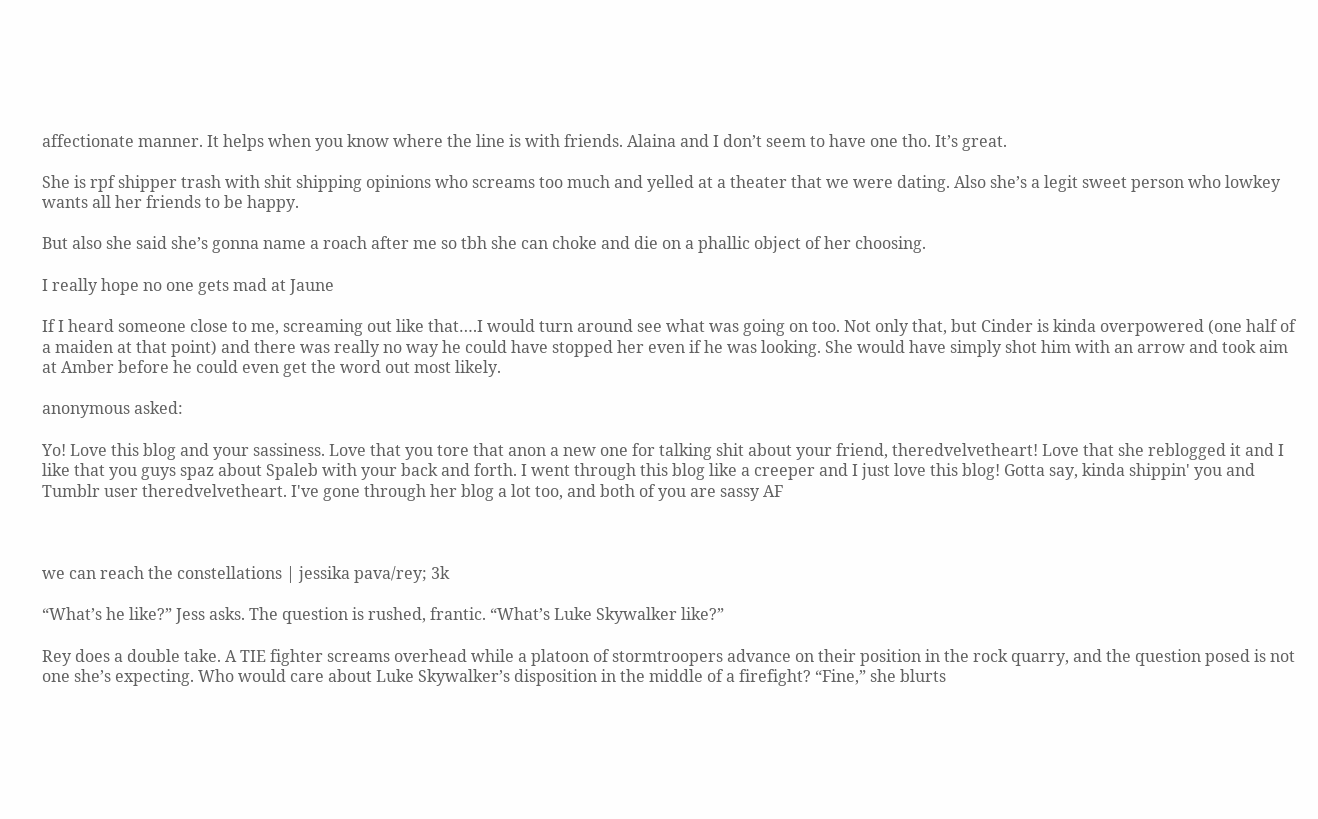affectionate manner. It helps when you know where the line is with friends. Alaina and I don’t seem to have one tho. It’s great.

She is rpf shipper trash with shit shipping opinions who screams too much and yelled at a theater that we were dating. Also she’s a legit sweet person who lowkey wants all her friends to be happy.

But also she said she’s gonna name a roach after me so tbh she can choke and die on a phallic object of her choosing.

I really hope no one gets mad at Jaune

If I heard someone close to me, screaming out like that….I would turn around see what was going on too. Not only that, but Cinder is kinda overpowered (one half of a maiden at that point) and there was really no way he could have stopped her even if he was looking. She would have simply shot him with an arrow and took aim at Amber before he could even get the word out most likely.

anonymous asked:

Yo! Love this blog and your sassiness. Love that you tore that anon a new one for talking shit about your friend, theredvelvetheart! Love that she reblogged it and I like that you guys spaz about Spaleb with your back and forth. I went through this blog like a creeper and I just love this blog! Gotta say, kinda shippin' you and Tumblr user theredvelvetheart. I've gone through her blog a lot too, and both of you are sassy AF



we can reach the constellations | jessika pava/rey; 3k

“What’s he like?” Jess asks. The question is rushed, frantic. “What’s Luke Skywalker like?”

Rey does a double take. A TIE fighter screams overhead while a platoon of stormtroopers advance on their position in the rock quarry, and the question posed is not one she’s expecting. Who would care about Luke Skywalker’s disposition in the middle of a firefight? “Fine,” she blurts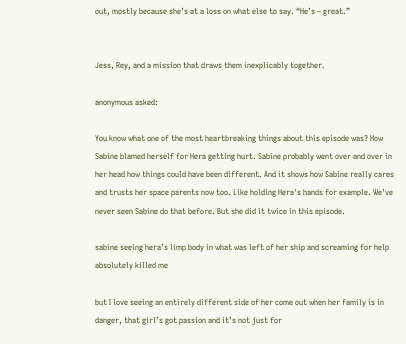out, mostly because she’s at a loss on what else to say. “He’s – great.”


Jess, Rey, and a mission that draws them inexplicably together.

anonymous asked:

You know what one of the most heartbreaking things about this episode was? How Sabine blamed herself for Hera getting hurt. Sabine probably went over and over in her head how things could have been different. And it shows how Sabine really cares and trusts her space parents now too. Like holding Hera's hands for example. We've never seen Sabine do that before. But she did it twice in this episode.

sabine seeing hera’s limp body in what was left of her ship and screaming for help absolutely killed me

but I love seeing an entirely different side of her come out when her family is in danger, that girl’s got passion and it’s not just for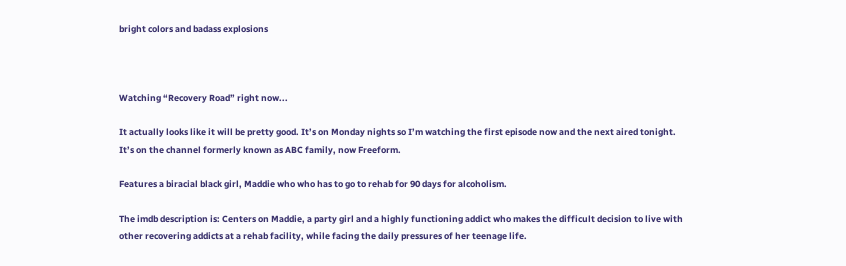bright colors and badass explosions



Watching “Recovery Road” right now...

It actually looks like it will be pretty good. It’s on Monday nights so I’m watching the first episode now and the next aired tonight.  It’s on the channel formerly known as ABC family, now Freeform.

Features a biracial black girl, Maddie who who has to go to rehab for 90 days for alcoholism.

The imdb description is: Centers on Maddie, a party girl and a highly functioning addict who makes the difficult decision to live with other recovering addicts at a rehab facility, while facing the daily pressures of her teenage life.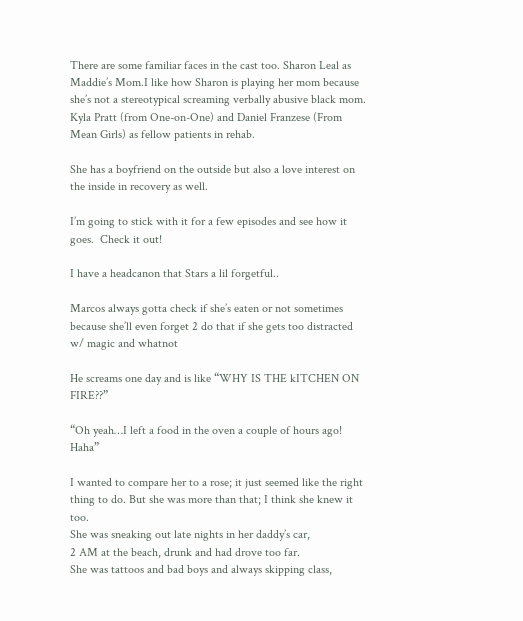There are some familiar faces in the cast too. Sharon Leal as Maddie’s Mom.I like how Sharon is playing her mom because she’s not a stereotypical screaming verbally abusive black mom. Kyla Pratt (from One-on-One) and Daniel Franzese (From Mean Girls) as fellow patients in rehab.

She has a boyfriend on the outside but also a love interest on the inside in recovery as well.

I’m going to stick with it for a few episodes and see how it goes.  Check it out!

I have a headcanon that Stars a lil forgetful..

Marcos always gotta check if she’s eaten or not sometimes because she’ll even forget 2 do that if she gets too distracted w/ magic and whatnot

He screams one day and is like “WHY IS THE kITCHEN ON FIRE??”

“Oh yeah…I left a food in the oven a couple of hours ago! Haha”

I wanted to compare her to a rose; it just seemed like the right thing to do. But she was more than that; I think she knew it too.
She was sneaking out late nights in her daddy’s car,
2 AM at the beach, drunk and had drove too far.
She was tattoos and bad boys and always skipping class,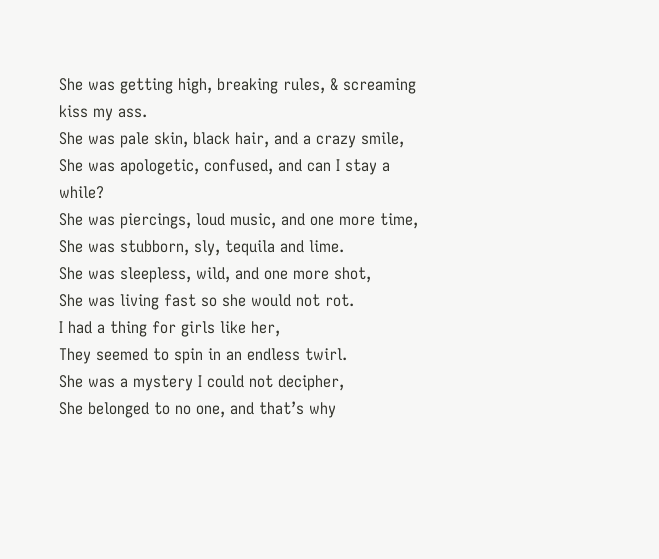She was getting high, breaking rules, & screaming kiss my ass.
She was pale skin, black hair, and a crazy smile,
She was apologetic, confused, and can I stay a while?
She was piercings, loud music, and one more time,
She was stubborn, sly, tequila and lime.
She was sleepless, wild, and one more shot,
She was living fast so she would not rot.
I had a thing for girls like her,
They seemed to spin in an endless twirl.
She was a mystery I could not decipher,
She belonged to no one, and that’s why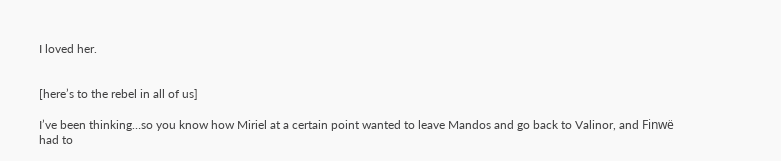I loved her.


[here’s to the rebel in all of us]

I’ve been thinking…so you know how Miriel at a certain point wanted to leave Mandos and go back to Valinor, and Finwë had to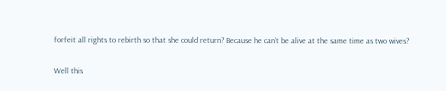forfeit all rights to rebirth so that she could return? Because he can’t be alive at the same time as two wives?

Well this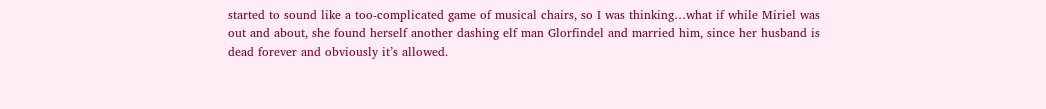started to sound like a too-complicated game of musical chairs, so I was thinking…what if while Miriel was out and about, she found herself another dashing elf man Glorfindel and married him, since her husband is dead forever and obviously it’s allowed.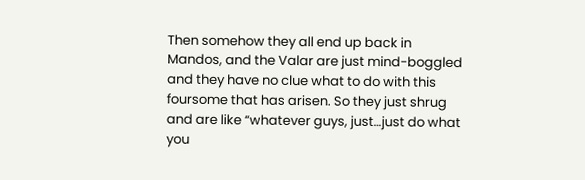Then somehow they all end up back in Mandos, and the Valar are just mind-boggled and they have no clue what to do with this foursome that has arisen. So they just shrug and are like “whatever guys, just…just do what you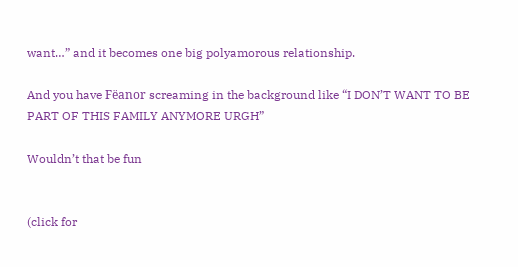want…” and it becomes one big polyamorous relationship.

And you have Fëanor screaming in the background like “I DON’T WANT TO BE PART OF THIS FAMILY ANYMORE URGH”

Wouldn’t that be fun


(click for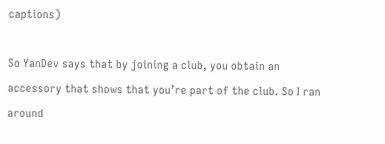captions)

So YanDev says that by joining a club, you obtain an accessory that shows that you’re part of the club. So I ran around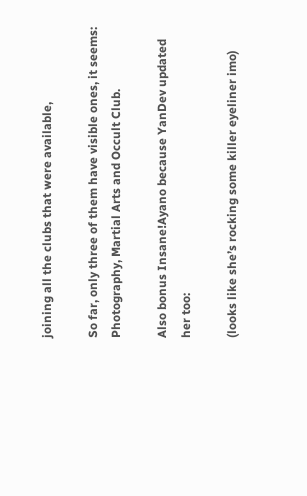joining all the clubs that were available,

So far, only three of them have visible ones, it seems: Photography, Martial Arts and Occult Club.

Also bonus Insane!Ayano because YanDev updated her too:

(looks like she’s rocking some killer eyeliner imo)